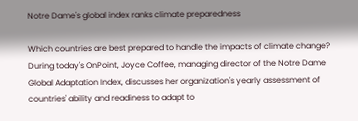Notre Dame's global index ranks climate preparedness

Which countries are best prepared to handle the impacts of climate change? During today's OnPoint, Joyce Coffee, managing director of the Notre Dame Global Adaptation Index, discusses her organization's yearly assessment of countries' ability and readiness to adapt to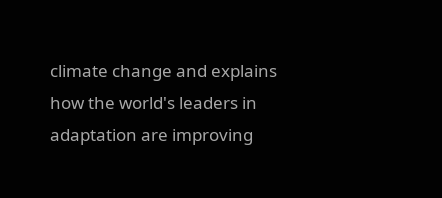climate change and explains how the world's leaders in adaptation are improving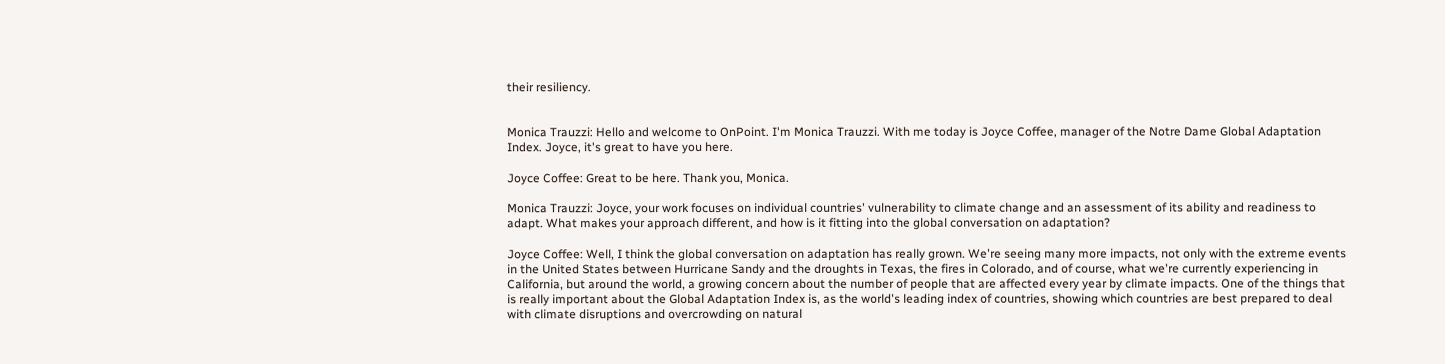their resiliency.


Monica Trauzzi: Hello and welcome to OnPoint. I'm Monica Trauzzi. With me today is Joyce Coffee, manager of the Notre Dame Global Adaptation Index. Joyce, it's great to have you here.

Joyce Coffee: Great to be here. Thank you, Monica.

Monica Trauzzi: Joyce, your work focuses on individual countries' vulnerability to climate change and an assessment of its ability and readiness to adapt. What makes your approach different, and how is it fitting into the global conversation on adaptation?

Joyce Coffee: Well, I think the global conversation on adaptation has really grown. We're seeing many more impacts, not only with the extreme events in the United States between Hurricane Sandy and the droughts in Texas, the fires in Colorado, and of course, what we're currently experiencing in California, but around the world, a growing concern about the number of people that are affected every year by climate impacts. One of the things that is really important about the Global Adaptation Index is, as the world's leading index of countries, showing which countries are best prepared to deal with climate disruptions and overcrowding on natural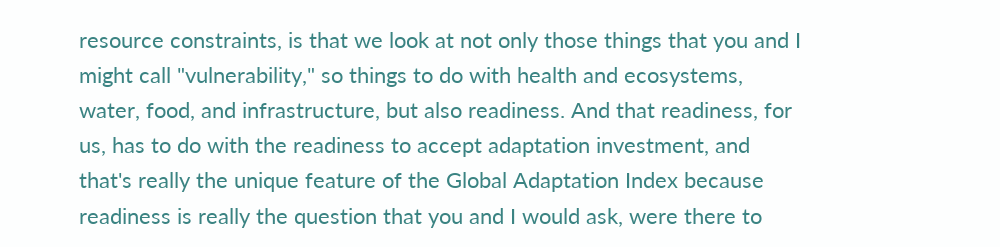resource constraints, is that we look at not only those things that you and I might call "vulnerability," so things to do with health and ecosystems, water, food, and infrastructure, but also readiness. And that readiness, for us, has to do with the readiness to accept adaptation investment, and that's really the unique feature of the Global Adaptation Index because readiness is really the question that you and I would ask, were there to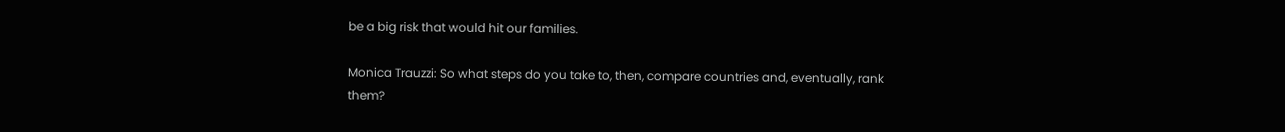be a big risk that would hit our families.

Monica Trauzzi: So what steps do you take to, then, compare countries and, eventually, rank them?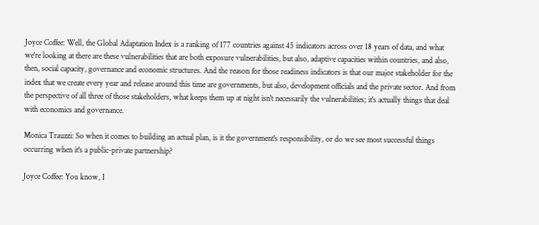Joyce Coffee: Well, the Global Adaptation Index is a ranking of 177 countries against 45 indicators across over 18 years of data, and what we're looking at there are these vulnerabilities that are both exposure vulnerabilities, but also, adaptive capacities within countries, and also, then, social capacity, governance and economic structures. And the reason for those readiness indicators is that our major stakeholder for the index that we create every year and release around this time are governments, but also, development officials and the private sector. And from the perspective of all three of those stakeholders, what keeps them up at night isn't necessarily the vulnerabilities; it's actually things that deal with economics and governance.

Monica Trauzzi: So when it comes to building an actual plan, is it the government's responsibility, or do we see most successful things occurring when it's a public-private partnership?

Joyce Coffee: You know, I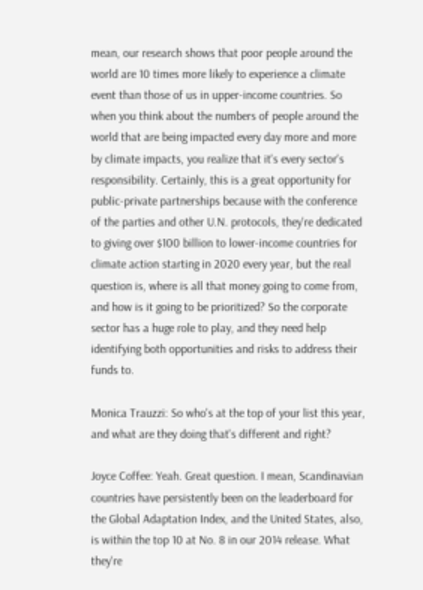mean, our research shows that poor people around the world are 10 times more likely to experience a climate event than those of us in upper-income countries. So when you think about the numbers of people around the world that are being impacted every day more and more by climate impacts, you realize that it's every sector's responsibility. Certainly, this is a great opportunity for public-private partnerships because with the conference of the parties and other U.N. protocols, they're dedicated to giving over $100 billion to lower-income countries for climate action starting in 2020 every year, but the real question is, where is all that money going to come from, and how is it going to be prioritized? So the corporate sector has a huge role to play, and they need help identifying both opportunities and risks to address their funds to.

Monica Trauzzi: So who's at the top of your list this year, and what are they doing that's different and right?

Joyce Coffee: Yeah. Great question. I mean, Scandinavian countries have persistently been on the leaderboard for the Global Adaptation Index, and the United States, also, is within the top 10 at No. 8 in our 2014 release. What they're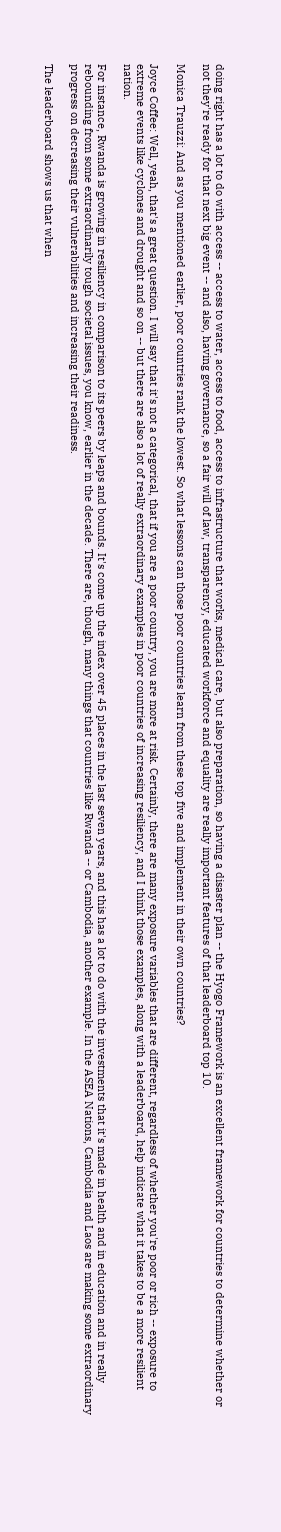doing right has a lot to do with access -- access to water, access to food, access to infrastructure that works, medical care, but also preparation, so having a disaster plan -- the Hyogo Framework is an excellent framework for countries to determine whether or not they're ready for that next big event -- and also, having governance, so a fair will of law, transparency, educated workforce and equality are really important features of that leaderboard top 10.

Monica Trauzzi: And as you mentioned earlier, poor countries rank the lowest. So what lessons can those poor countries learn from these top five and implement in their own countries?

Joyce Coffee: Well, yeah, that's a great question. I will say that it's not a categorical, that if you are a poor country, you are more at risk. Certainly, there are many exposure variables that are different, regardless of whether you're poor or rich -- exposure to extreme events like cyclones and drought and so on -- but there are also a lot of really extraordinary examples in poor countries of increasing resiliency, and I think those examples, along with a leaderboard, help indicate what it takes to be a more resilient nation.

For instance, Rwanda is growing in resiliency in comparison to its peers by leaps and bounds. It's come up the index over 45 places in the last seven years, and this has a lot to do with the investments that it's made in health and in education and in really rebounding from some extraordinarily tough societal issues, you know, earlier in the decade. There are, though, many things that countries like Rwanda -- or Cambodia, another example. In the ASEA Nations, Cambodia and Laos are making some extraordinary progress on decreasing their vulnerabilities and increasing their readiness.

The leaderboard shows us that when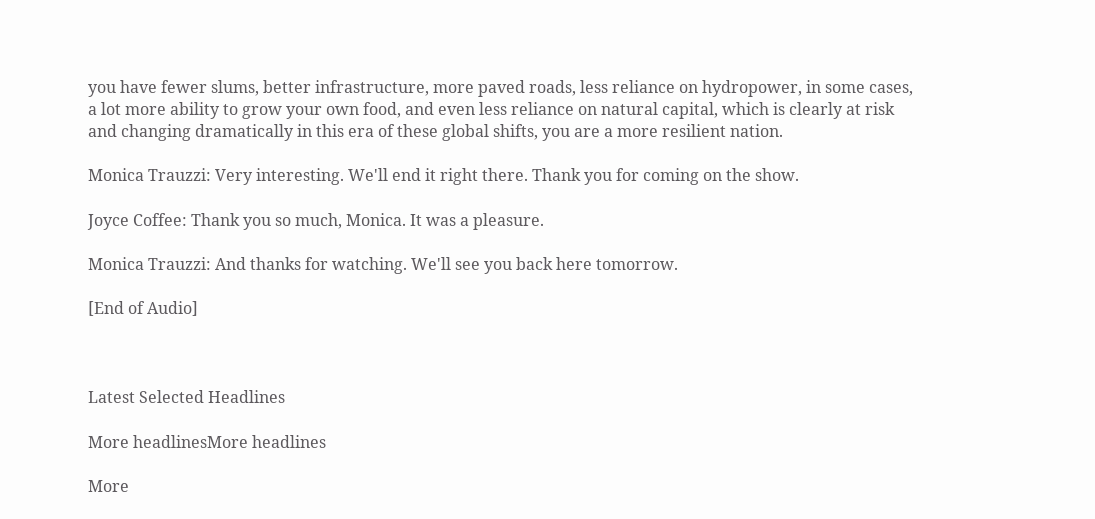you have fewer slums, better infrastructure, more paved roads, less reliance on hydropower, in some cases, a lot more ability to grow your own food, and even less reliance on natural capital, which is clearly at risk and changing dramatically in this era of these global shifts, you are a more resilient nation.

Monica Trauzzi: Very interesting. We'll end it right there. Thank you for coming on the show.

Joyce Coffee: Thank you so much, Monica. It was a pleasure.

Monica Trauzzi: And thanks for watching. We'll see you back here tomorrow.

[End of Audio]



Latest Selected Headlines

More headlinesMore headlines

More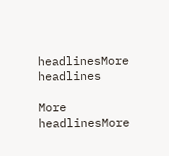headlinesMore headlines

More headlinesMore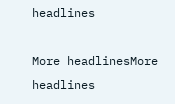headlines

More headlinesMore headlines